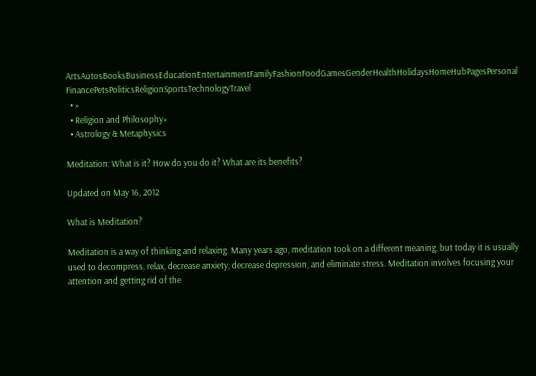ArtsAutosBooksBusinessEducationEntertainmentFamilyFashionFoodGamesGenderHealthHolidaysHomeHubPagesPersonal FinancePetsPoliticsReligionSportsTechnologyTravel
  • »
  • Religion and Philosophy»
  • Astrology & Metaphysics

Meditation: What is it? How do you do it? What are its benefits?

Updated on May 16, 2012

What is Meditation?

Meditation is a way of thinking and relaxing. Many years ago, meditation took on a different meaning, but today it is usually used to decompress, relax, decrease anxiety, decrease depression, and eliminate stress. Meditation involves focusing your attention and getting rid of the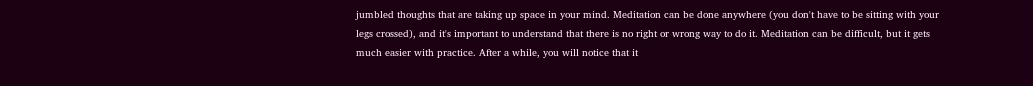jumbled thoughts that are taking up space in your mind. Meditation can be done anywhere (you don't have to be sitting with your legs crossed), and it's important to understand that there is no right or wrong way to do it. Meditation can be difficult, but it gets much easier with practice. After a while, you will notice that it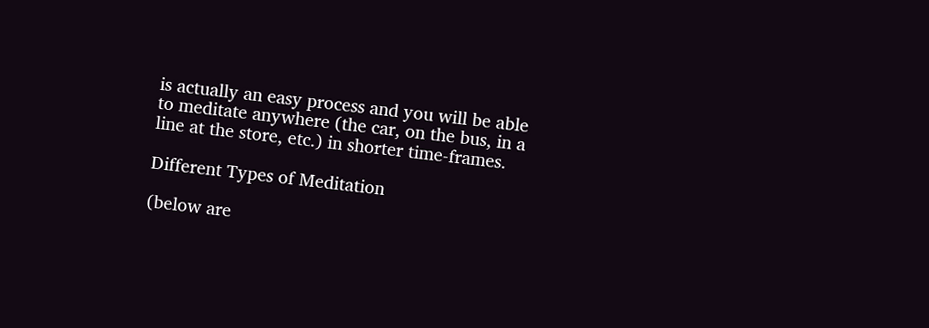is actually an easy process and you will be able to meditate anywhere (the car, on the bus, in a line at the store, etc.) in shorter time-frames.

Different Types of Meditation

(below are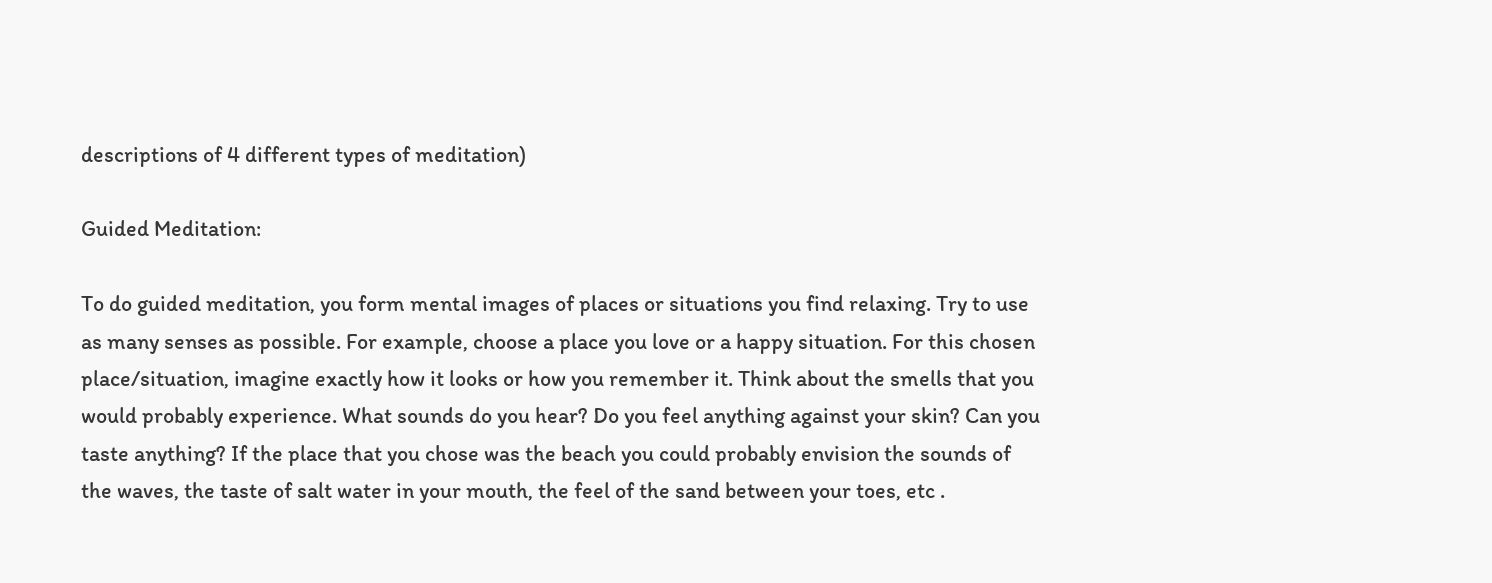descriptions of 4 different types of meditation)

Guided Meditation:

To do guided meditation, you form mental images of places or situations you find relaxing. Try to use as many senses as possible. For example, choose a place you love or a happy situation. For this chosen place/situation, imagine exactly how it looks or how you remember it. Think about the smells that you would probably experience. What sounds do you hear? Do you feel anything against your skin? Can you taste anything? If the place that you chose was the beach you could probably envision the sounds of the waves, the taste of salt water in your mouth, the feel of the sand between your toes, etc .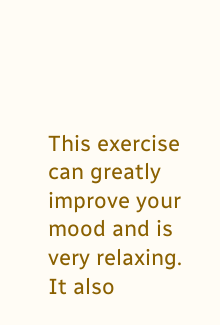This exercise can greatly improve your mood and is very relaxing. It also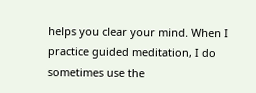helps you clear your mind. When I practice guided meditation, I do sometimes use the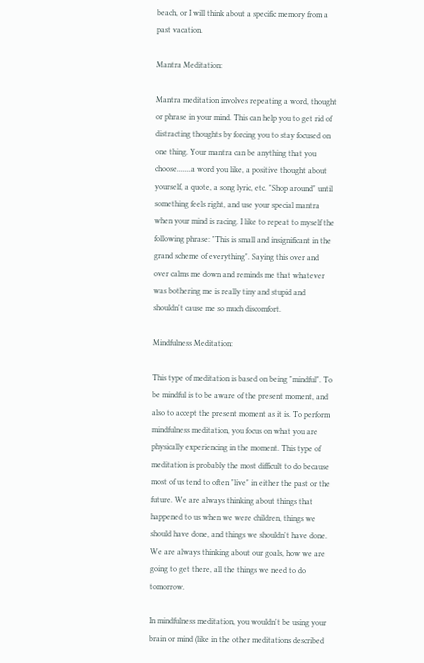beach, or I will think about a specific memory from a past vacation.

Mantra Meditation:

Mantra meditation involves repeating a word, thought or phrase in your mind. This can help you to get rid of distracting thoughts by forcing you to stay focused on one thing. Your mantra can be anything that you choose.......a word you like, a positive thought about yourself, a quote, a song lyric, etc. "Shop around" until something feels right, and use your special mantra when your mind is racing. I like to repeat to myself the following phrase: "This is small and insignificant in the grand scheme of everything". Saying this over and over calms me down and reminds me that whatever was bothering me is really tiny and stupid and shouldn't cause me so much discomfort.

Mindfulness Meditation:

This type of meditation is based on being "mindful". To be mindful is to be aware of the present moment, and also to accept the present moment as it is. To perform mindfulness meditation, you focus on what you are physically experiencing in the moment. This type of meditation is probably the most difficult to do because most of us tend to often "live" in either the past or the future. We are always thinking about things that happened to us when we were children, things we should have done, and things we shouldn't have done. We are always thinking about our goals, how we are going to get there, all the things we need to do tomorrow.

In mindfulness meditation, you wouldn't be using your brain or mind (like in the other meditations described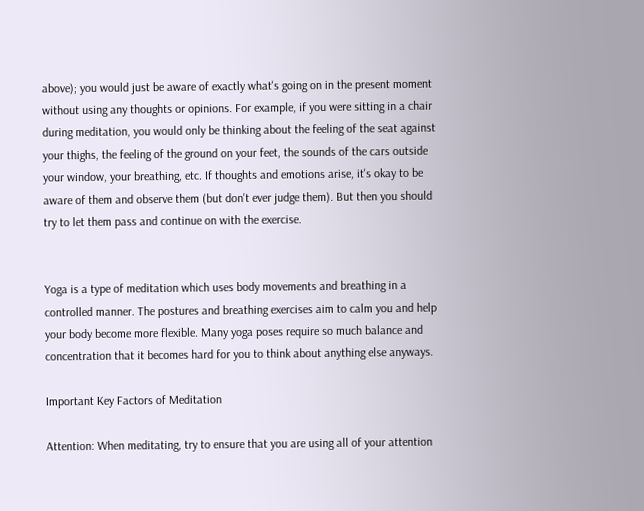above); you would just be aware of exactly what's going on in the present moment without using any thoughts or opinions. For example, if you were sitting in a chair during meditation, you would only be thinking about the feeling of the seat against your thighs, the feeling of the ground on your feet, the sounds of the cars outside your window, your breathing, etc. If thoughts and emotions arise, it's okay to be aware of them and observe them (but don't ever judge them). But then you should try to let them pass and continue on with the exercise.


Yoga is a type of meditation which uses body movements and breathing in a controlled manner. The postures and breathing exercises aim to calm you and help your body become more flexible. Many yoga poses require so much balance and concentration that it becomes hard for you to think about anything else anyways.

Important Key Factors of Meditation

Attention: When meditating, try to ensure that you are using all of your attention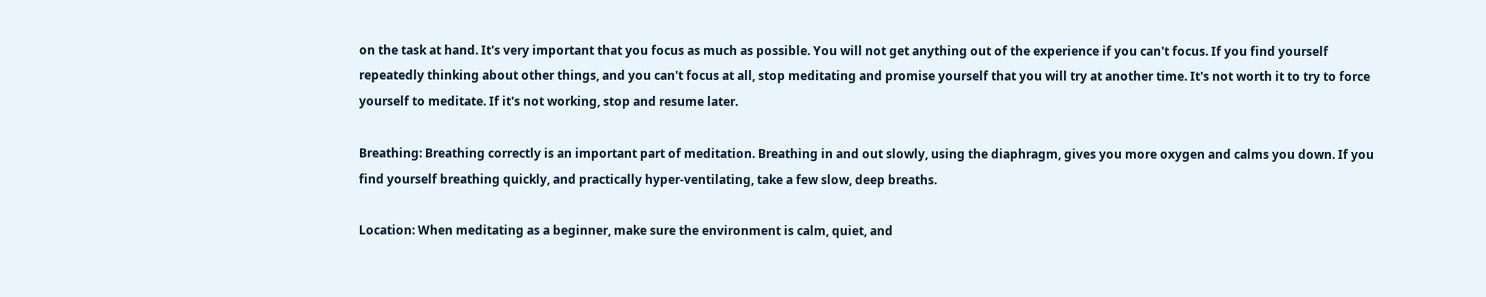on the task at hand. It's very important that you focus as much as possible. You will not get anything out of the experience if you can't focus. If you find yourself repeatedly thinking about other things, and you can't focus at all, stop meditating and promise yourself that you will try at another time. It's not worth it to try to force yourself to meditate. If it's not working, stop and resume later.

Breathing: Breathing correctly is an important part of meditation. Breathing in and out slowly, using the diaphragm, gives you more oxygen and calms you down. If you find yourself breathing quickly, and practically hyper-ventilating, take a few slow, deep breaths.

Location: When meditating as a beginner, make sure the environment is calm, quiet, and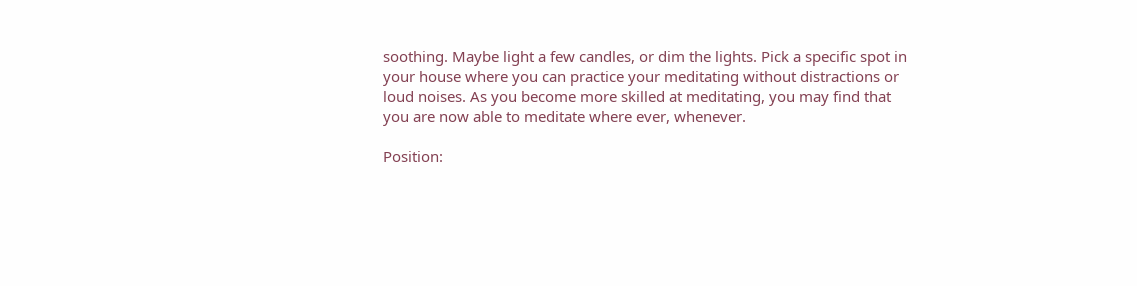soothing. Maybe light a few candles, or dim the lights. Pick a specific spot in your house where you can practice your meditating without distractions or loud noises. As you become more skilled at meditating, you may find that you are now able to meditate where ever, whenever.

Position: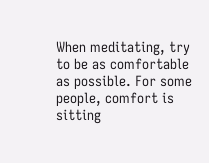When meditating, try to be as comfortable as possible. For some people, comfort is sitting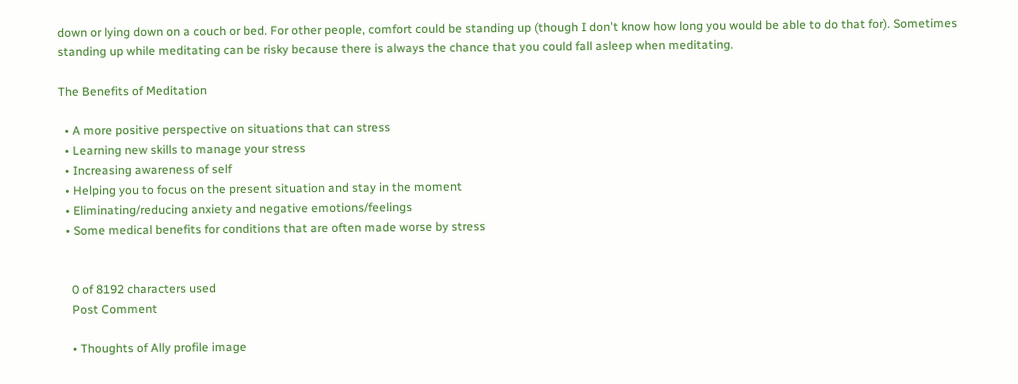down or lying down on a couch or bed. For other people, comfort could be standing up (though I don't know how long you would be able to do that for). Sometimes standing up while meditating can be risky because there is always the chance that you could fall asleep when meditating.

The Benefits of Meditation

  • A more positive perspective on situations that can stress
  • Learning new skills to manage your stress
  • Increasing awareness of self
  • Helping you to focus on the present situation and stay in the moment
  • Eliminating/reducing anxiety and negative emotions/feelings
  • Some medical benefits for conditions that are often made worse by stress


    0 of 8192 characters used
    Post Comment

    • Thoughts of Ally profile image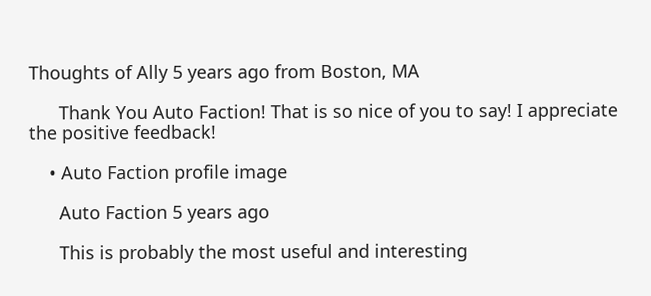Thoughts of Ally 5 years ago from Boston, MA

      Thank You Auto Faction! That is so nice of you to say! I appreciate the positive feedback!

    • Auto Faction profile image

      Auto Faction 5 years ago

      This is probably the most useful and interesting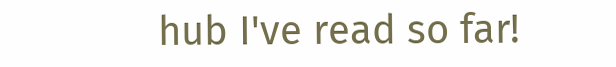hub I've read so far!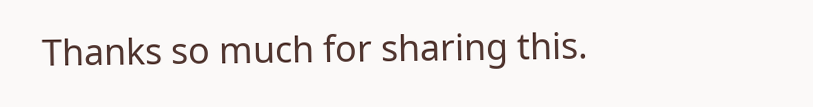Thanks so much for sharing this.